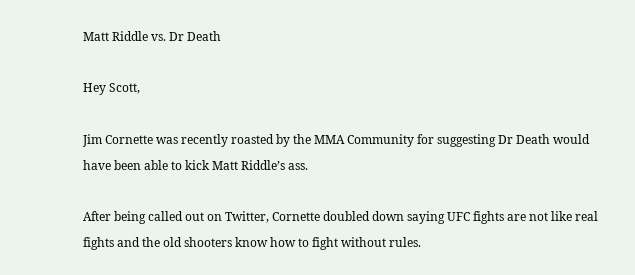Matt Riddle vs. Dr Death

Hey Scott,

Jim Cornette was recently roasted by the MMA Community for suggesting Dr Death would have been able to kick Matt Riddle’s ass.

After being called out on Twitter, Cornette doubled down saying UFC fights are not like real fights and the old shooters know how to fight without rules.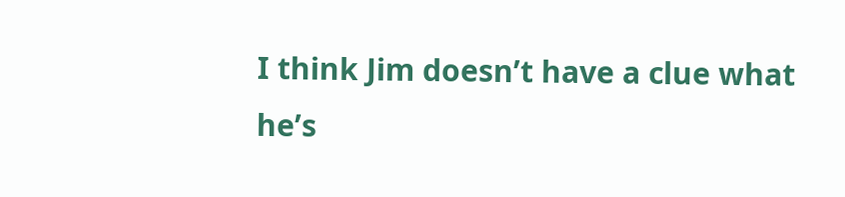I think Jim doesn’t have a clue what he’s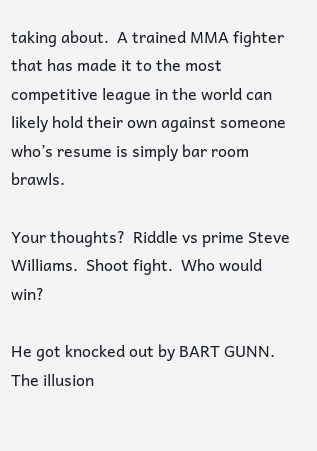taking about.  A trained MMA fighter that has made it to the most competitive league in the world can likely hold their own against someone who’s resume is simply bar room brawls.

Your thoughts?  Riddle vs prime Steve Williams.  Shoot fight.  Who would win?

He got knocked out by BART GUNN.  The illusion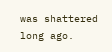was shattered long ago.